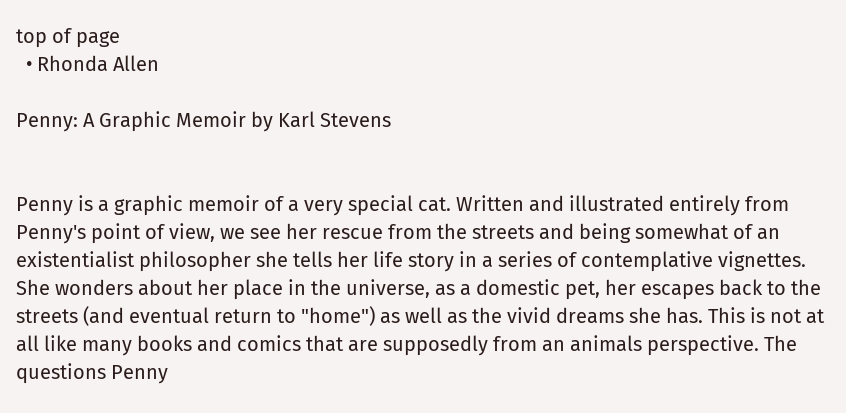top of page
  • Rhonda Allen

Penny: A Graphic Memoir by Karl Stevens


Penny is a graphic memoir of a very special cat. Written and illustrated entirely from Penny's point of view, we see her rescue from the streets and being somewhat of an existentialist philosopher she tells her life story in a series of contemplative vignettes. She wonders about her place in the universe, as a domestic pet, her escapes back to the streets (and eventual return to "home") as well as the vivid dreams she has. This is not at all like many books and comics that are supposedly from an animals perspective. The questions Penny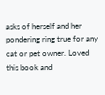asks of herself and her pondering ring true for any cat or pet owner. Loved this book and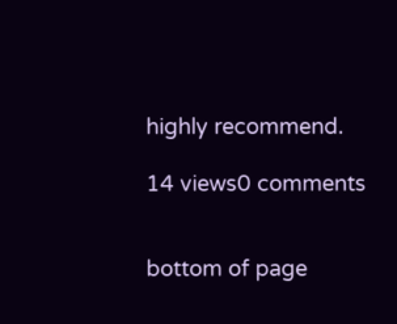highly recommend.

14 views0 comments


bottom of page